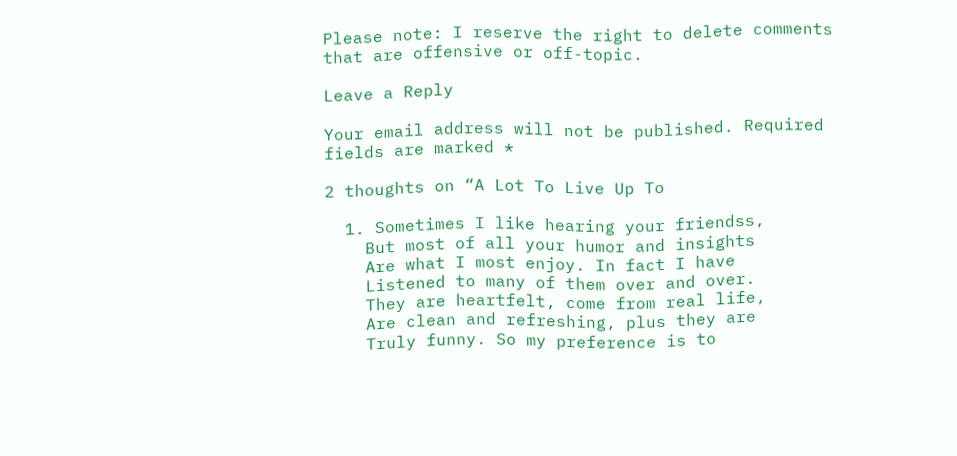Please note: I reserve the right to delete comments that are offensive or off-topic.

Leave a Reply

Your email address will not be published. Required fields are marked *

2 thoughts on “A Lot To Live Up To

  1. Sometimes I like hearing your friendss,
    But most of all your humor and insights
    Are what I most enjoy. In fact I have
    Listened to many of them over and over.
    They are heartfelt, come from real life,
    Are clean and refreshing, plus they are
    Truly funny. So my preference is to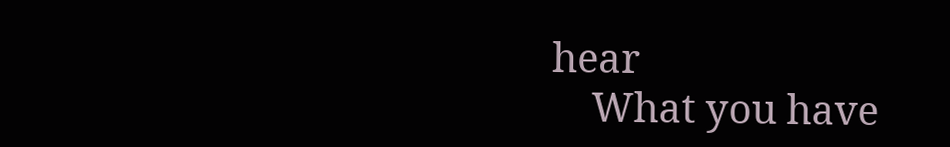hear
    What you have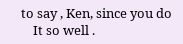to say , Ken, since you do
    It so well .